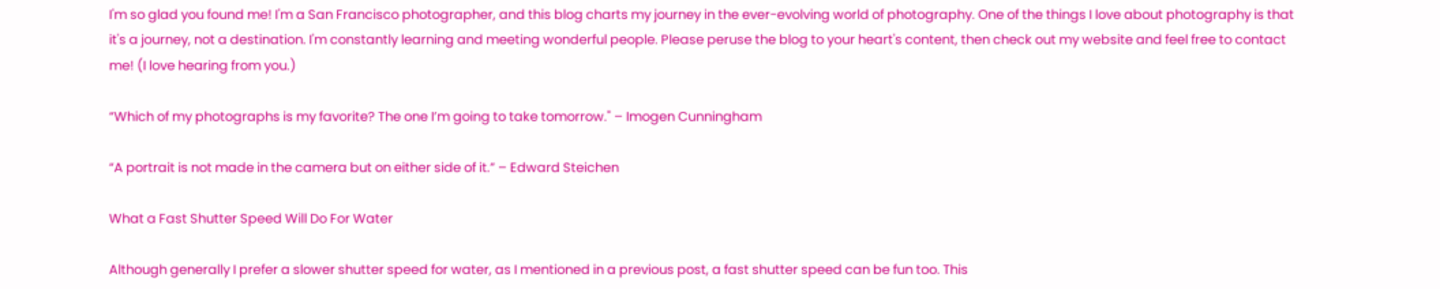I'm so glad you found me! I'm a San Francisco photographer, and this blog charts my journey in the ever-evolving world of photography. One of the things I love about photography is that it's a journey, not a destination. I'm constantly learning and meeting wonderful people. Please peruse the blog to your heart's content, then check out my website and feel free to contact me! (I love hearing from you.)

“Which of my photographs is my favorite? The one I’m going to take tomorrow." – Imogen Cunningham

“A portrait is not made in the camera but on either side of it.” – Edward Steichen

What a Fast Shutter Speed Will Do For Water

Although generally I prefer a slower shutter speed for water, as I mentioned in a previous post, a fast shutter speed can be fun too. This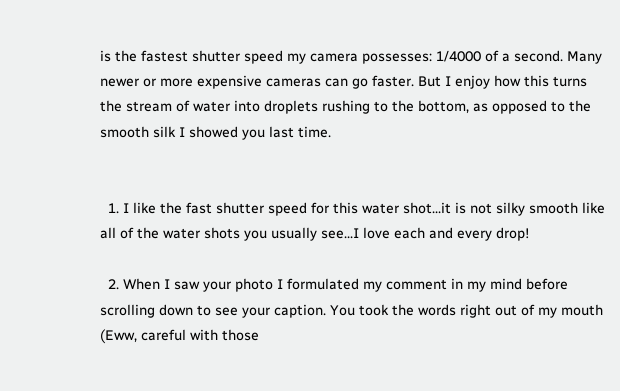is the fastest shutter speed my camera possesses: 1/4000 of a second. Many newer or more expensive cameras can go faster. But I enjoy how this turns the stream of water into droplets rushing to the bottom, as opposed to the smooth silk I showed you last time.


  1. I like the fast shutter speed for this water shot...it is not silky smooth like all of the water shots you usually see...I love each and every drop!

  2. When I saw your photo I formulated my comment in my mind before scrolling down to see your caption. You took the words right out of my mouth (Eww, careful with those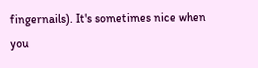fingernails). It's sometimes nice when you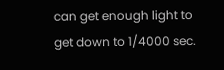can get enough light to get down to 1/4000 sec.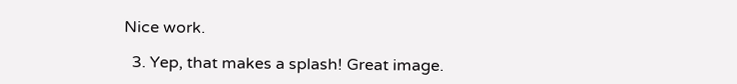Nice work.

  3. Yep, that makes a splash! Great image.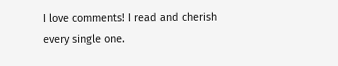I love comments! I read and cherish every single one.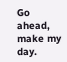Go ahead, make my day.